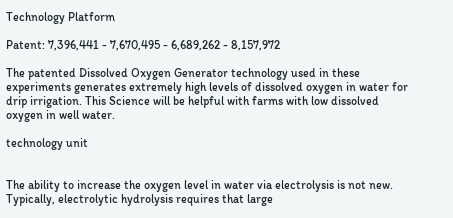Technology Platform

Patent: 7,396,441 - 7,670,495 - 6,689,262 - 8,157,972

The patented Dissolved Oxygen Generator technology used in these experiments generates extremely high levels of dissolved oxygen in water for drip irrigation. This Science will be helpful with farms with low dissolved oxygen in well water.

technology unit


The ability to increase the oxygen level in water via electrolysis is not new. Typically, electrolytic hydrolysis requires that large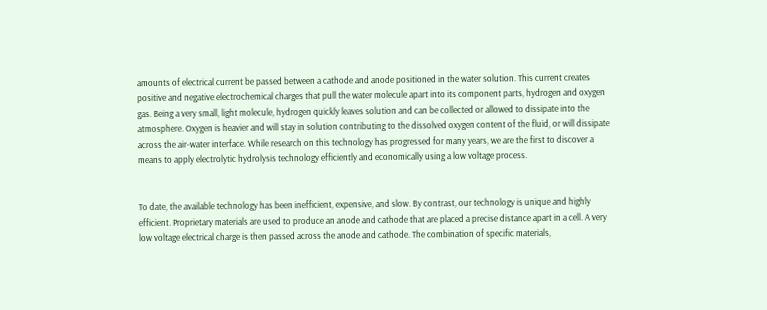amounts of electrical current be passed between a cathode and anode positioned in the water solution. This current creates positive and negative electrochemical charges that pull the water molecule apart into its component parts, hydrogen and oxygen gas. Being a very small, light molecule, hydrogen quickly leaves solution and can be collected or allowed to dissipate into the atmosphere. Oxygen is heavier and will stay in solution contributing to the dissolved oxygen content of the fluid, or will dissipate across the air-water interface. While research on this technology has progressed for many years, we are the first to discover a means to apply electrolytic hydrolysis technology efficiently and economically using a low voltage process.


To date, the available technology has been inefficient, expensive, and slow. By contrast, our technology is unique and highly efficient. Proprietary materials are used to produce an anode and cathode that are placed a precise distance apart in a cell. A very low voltage electrical charge is then passed across the anode and cathode. The combination of specific materials,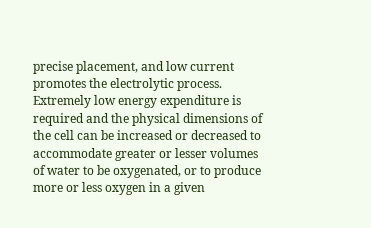precise placement, and low current promotes the electrolytic process. Extremely low energy expenditure is required and the physical dimensions of the cell can be increased or decreased to accommodate greater or lesser volumes of water to be oxygenated, or to produce more or less oxygen in a given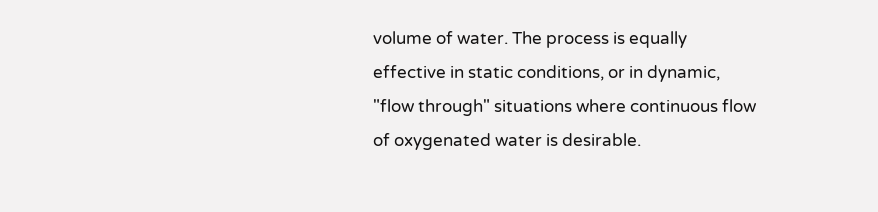volume of water. The process is equally effective in static conditions, or in dynamic, "flow through" situations where continuous flow of oxygenated water is desirable.